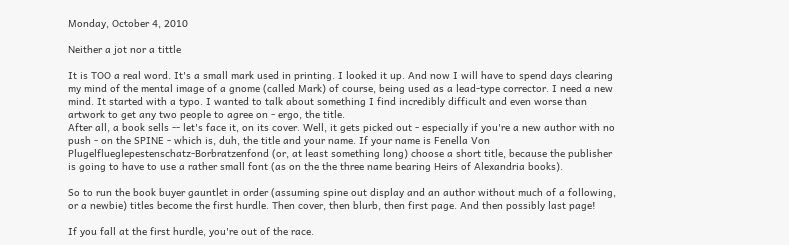Monday, October 4, 2010

Neither a jot nor a tittle

It is TOO a real word. It's a small mark used in printing. I looked it up. And now I will have to spend days clearing my mind of the mental image of a gnome (called Mark) of course, being used as a lead-type corrector. I need a new mind. It started with a typo. I wanted to talk about something I find incredibly difficult and even worse than artwork to get any two people to agree on - ergo, the title.
After all, a book sells -- let's face it, on its cover. Well, it gets picked out - especially if you're a new author with no push - on the SPINE - which is, duh, the title and your name. If your name is Fenella Von Plugelflueglepestenschatz-Borbratzenfond (or, at least something long) choose a short title, because the publisher is going to have to use a rather small font (as on the the three name bearing Heirs of Alexandria books).

So to run the book buyer gauntlet in order (assuming spine out display and an author without much of a following, or a newbie) titles become the first hurdle. Then cover, then blurb, then first page. And then possibly last page!

If you fall at the first hurdle, you're out of the race.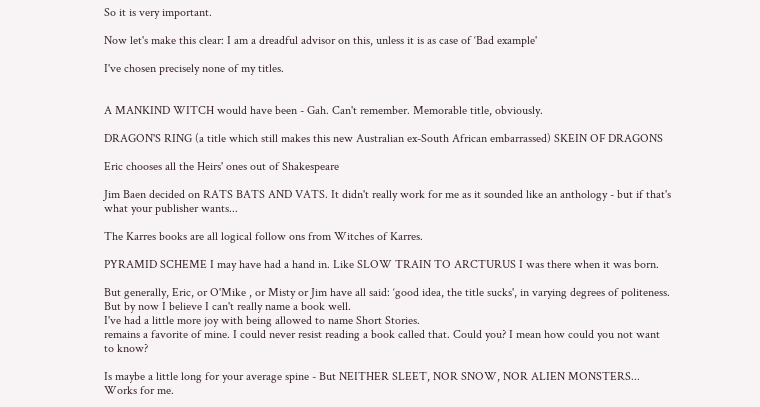So it is very important.

Now let's make this clear: I am a dreadful advisor on this, unless it is as case of ‘Bad example'

I've chosen precisely none of my titles.


A MANKIND WITCH would have been - Gah. Can't remember. Memorable title, obviously.

DRAGON'S RING (a title which still makes this new Australian ex-South African embarrassed) SKEIN OF DRAGONS

Eric chooses all the Heirs' ones out of Shakespeare

Jim Baen decided on RATS BATS AND VATS. It didn't really work for me as it sounded like an anthology - but if that's what your publisher wants...

The Karres books are all logical follow ons from Witches of Karres.

PYRAMID SCHEME I may have had a hand in. Like SLOW TRAIN TO ARCTURUS I was there when it was born.

But generally, Eric, or O'Mike , or Misty or Jim have all said: ‘good idea, the title sucks', in varying degrees of politeness. But by now I believe I can't really name a book well.
I've had a little more joy with being allowed to name Short Stories.
remains a favorite of mine. I could never resist reading a book called that. Could you? I mean how could you not want to know?

Is maybe a little long for your average spine - But NEITHER SLEET, NOR SNOW, NOR ALIEN MONSTERS...
Works for me.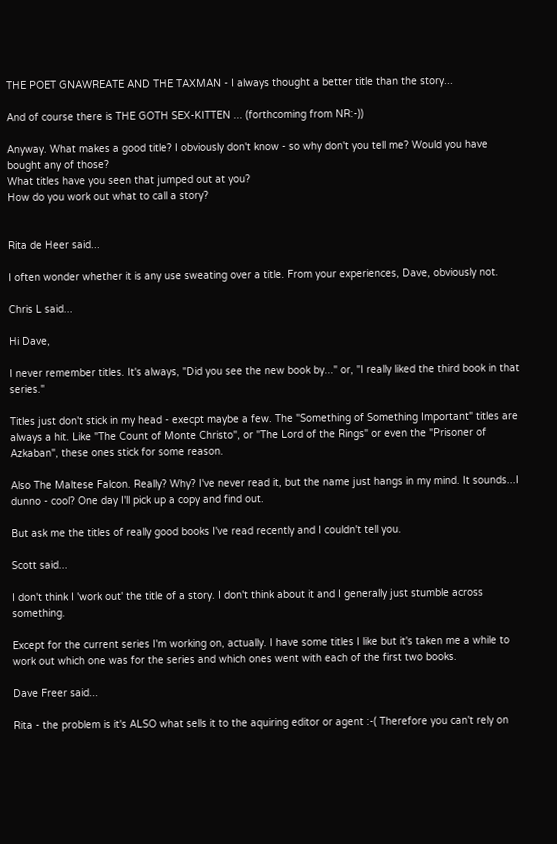THE POET GNAWREATE AND THE TAXMAN - I always thought a better title than the story...

And of course there is THE GOTH SEX-KITTEN ... (forthcoming from NR:-))

Anyway. What makes a good title? I obviously don't know - so why don't you tell me? Would you have bought any of those?
What titles have you seen that jumped out at you?
How do you work out what to call a story?


Rita de Heer said...

I often wonder whether it is any use sweating over a title. From your experiences, Dave, obviously not.

Chris L said...

Hi Dave,

I never remember titles. It's always, "Did you see the new book by..." or, "I really liked the third book in that series."

Titles just don't stick in my head - execpt maybe a few. The "Something of Something Important" titles are always a hit. Like "The Count of Monte Christo", or "The Lord of the Rings" or even the "Prisoner of Azkaban", these ones stick for some reason.

Also The Maltese Falcon. Really? Why? I've never read it, but the name just hangs in my mind. It sounds...I dunno - cool? One day I'll pick up a copy and find out.

But ask me the titles of really good books I've read recently and I couldn't tell you.

Scott said...

I don't think I 'work out' the title of a story. I don't think about it and I generally just stumble across something.

Except for the current series I'm working on, actually. I have some titles I like but it's taken me a while to work out which one was for the series and which ones went with each of the first two books.

Dave Freer said...

Rita - the problem is it's ALSO what sells it to the aquiring editor or agent :-( Therefore you can't rely on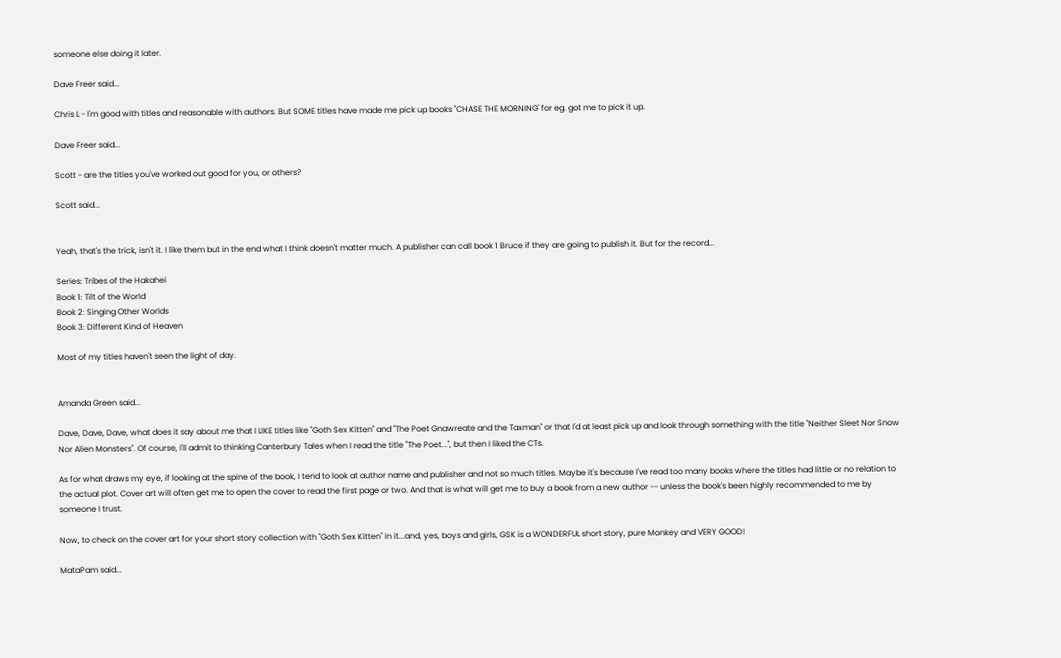someone else doing it later.

Dave Freer said...

Chris L - I'm good with titles and reasonable with authors. But SOME titles have made me pick up books "CHASE THE MORNING' for eg. got me to pick it up.

Dave Freer said...

Scott - are the titles you've worked out good for you, or others?

Scott said...


Yeah, that's the trick, isn't it. I like them but in the end what I think doesn't matter much. A publisher can call book 1 Bruce if they are going to publish it. But for the record...

Series: Tribes of the Hakahei
Book 1: Tilt of the World
Book 2: Singing Other Worlds
Book 3: Different Kind of Heaven

Most of my titles haven't seen the light of day.


Amanda Green said...

Dave, Dave, Dave, what does it say about me that I LIKE titles like "Goth Sex Kitten" and "The Poet Gnawreate and the Taxman" or that I'd at least pick up and look through something with the title "Neither Sleet Nor Snow Nor Alien Monsters". Of course, I'll admit to thinking Canterbury Tales when I read the title "The Poet...", but then I liked the CTs.

As for what draws my eye, if looking at the spine of the book, I tend to look at author name and publisher and not so much titles. Maybe it's because I've read too many books where the titles had little or no relation to the actual plot. Cover art will often get me to open the cover to read the first page or two. And that is what will get me to buy a book from a new author -- unless the book's been highly recommended to me by someone I trust.

Now, to check on the cover art for your short story collection with "Goth Sex Kitten" in it...and, yes, boys and girls, GSK is a WONDERFUL short story, pure Monkey and VERY GOOD!

MataPam said...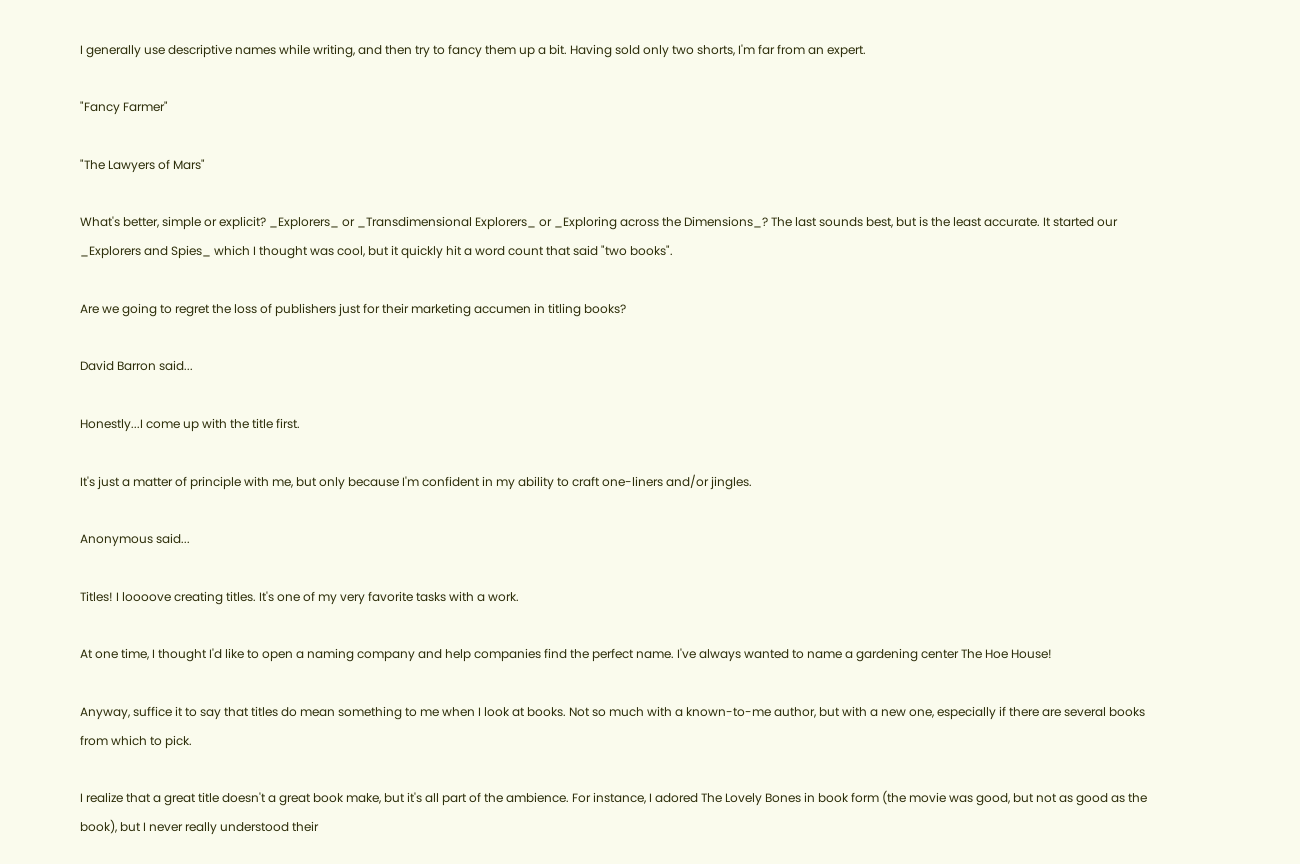I generally use descriptive names while writing, and then try to fancy them up a bit. Having sold only two shorts, I'm far from an expert.

"Fancy Farmer"

"The Lawyers of Mars"

What's better, simple or explicit? _Explorers_ or _Transdimensional Explorers_ or _Exploring across the Dimensions_? The last sounds best, but is the least accurate. It started our _Explorers and Spies_ which I thought was cool, but it quickly hit a word count that said "two books".

Are we going to regret the loss of publishers just for their marketing accumen in titling books?

David Barron said...

Honestly...I come up with the title first.

It's just a matter of principle with me, but only because I'm confident in my ability to craft one-liners and/or jingles.

Anonymous said...

Titles! I loooove creating titles. It's one of my very favorite tasks with a work.

At one time, I thought I'd like to open a naming company and help companies find the perfect name. I've always wanted to name a gardening center The Hoe House!

Anyway, suffice it to say that titles do mean something to me when I look at books. Not so much with a known-to-me author, but with a new one, especially if there are several books from which to pick.

I realize that a great title doesn't a great book make, but it's all part of the ambience. For instance, I adored The Lovely Bones in book form (the movie was good, but not as good as the book), but I never really understood their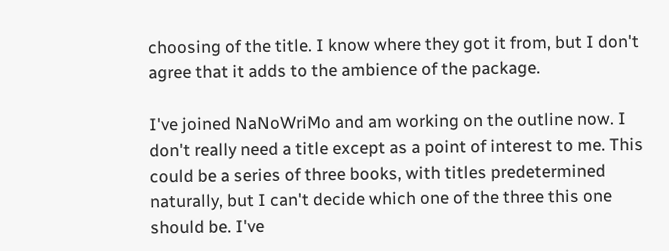choosing of the title. I know where they got it from, but I don't agree that it adds to the ambience of the package.

I've joined NaNoWriMo and am working on the outline now. I don't really need a title except as a point of interest to me. This could be a series of three books, with titles predetermined naturally, but I can't decide which one of the three this one should be. I've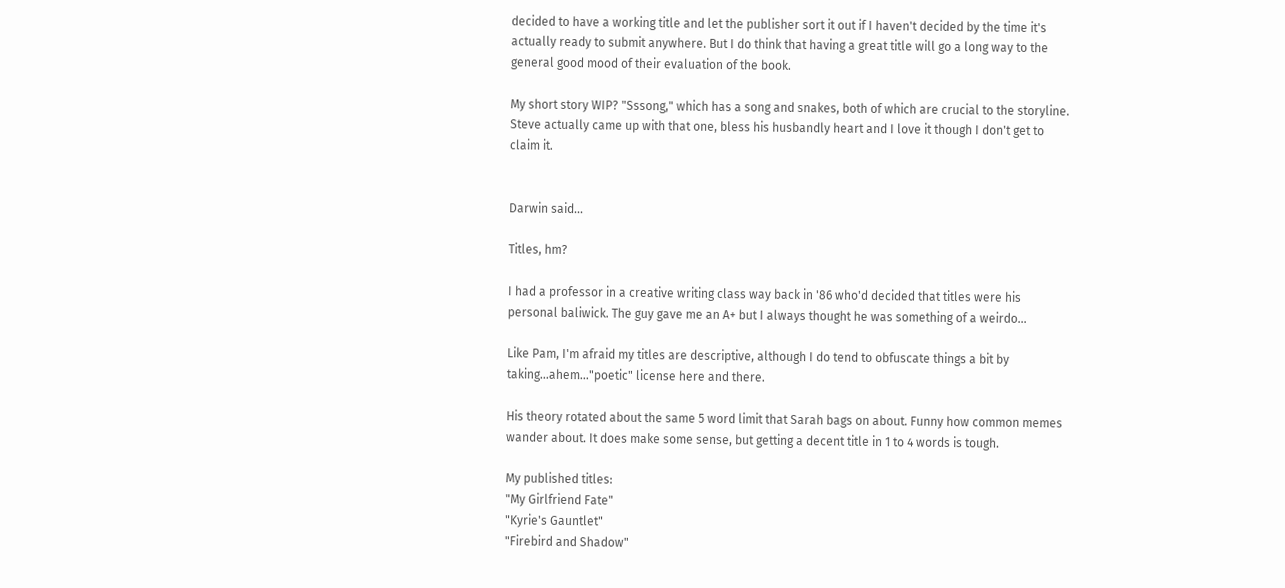decided to have a working title and let the publisher sort it out if I haven't decided by the time it's actually ready to submit anywhere. But I do think that having a great title will go a long way to the general good mood of their evaluation of the book.

My short story WIP? "Sssong," which has a song and snakes, both of which are crucial to the storyline. Steve actually came up with that one, bless his husbandly heart and I love it though I don't get to claim it.


Darwin said...

Titles, hm?

I had a professor in a creative writing class way back in '86 who'd decided that titles were his personal baliwick. The guy gave me an A+ but I always thought he was something of a weirdo...

Like Pam, I'm afraid my titles are descriptive, although I do tend to obfuscate things a bit by taking...ahem..."poetic" license here and there.

His theory rotated about the same 5 word limit that Sarah bags on about. Funny how common memes wander about. It does make some sense, but getting a decent title in 1 to 4 words is tough.

My published titles:
"My Girlfriend Fate"
"Kyrie's Gauntlet"
"Firebird and Shadow"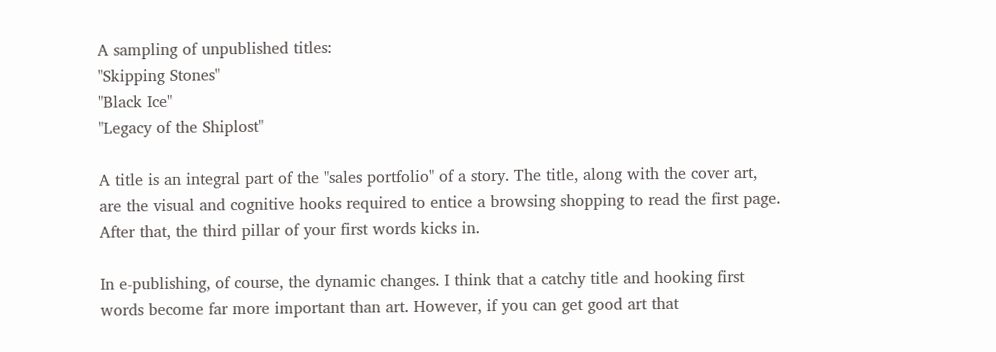A sampling of unpublished titles:
"Skipping Stones"
"Black Ice"
"Legacy of the Shiplost"

A title is an integral part of the "sales portfolio" of a story. The title, along with the cover art, are the visual and cognitive hooks required to entice a browsing shopping to read the first page. After that, the third pillar of your first words kicks in.

In e-publishing, of course, the dynamic changes. I think that a catchy title and hooking first words become far more important than art. However, if you can get good art that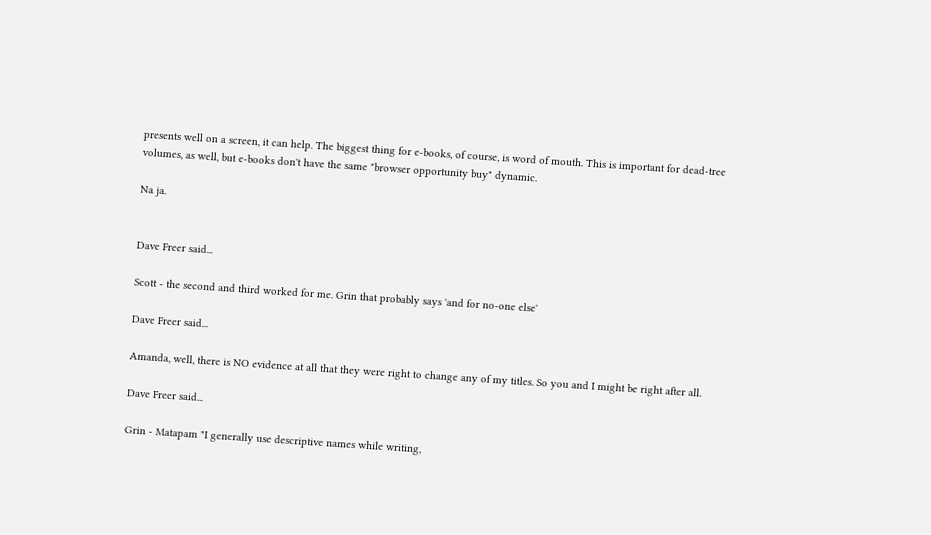presents well on a screen, it can help. The biggest thing for e-books, of course, is word of mouth. This is important for dead-tree volumes, as well, but e-books don't have the same "browser opportunity buy" dynamic.

Na ja.


Dave Freer said...

Scott - the second and third worked for me. Grin that probably says 'and for no-one else'

Dave Freer said...

Amanda, well, there is NO evidence at all that they were right to change any of my titles. So you and I might be right after all.

Dave Freer said...

Grin - Matapam "I generally use descriptive names while writing,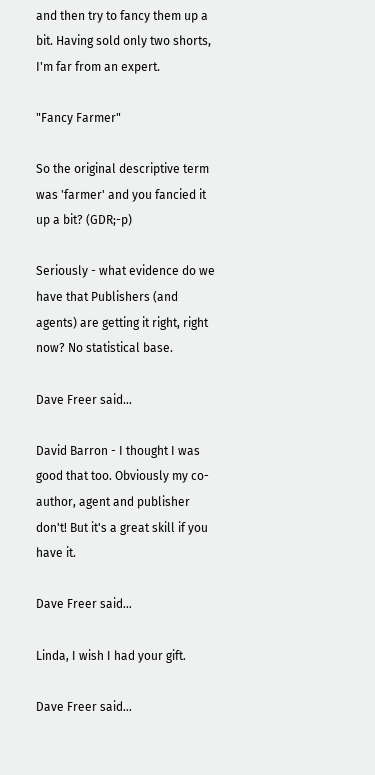and then try to fancy them up a bit. Having sold only two shorts, I'm far from an expert.

"Fancy Farmer"

So the original descriptive term was 'farmer' and you fancied it up a bit? (GDR;-p)

Seriously - what evidence do we have that Publishers (and agents) are getting it right, right now? No statistical base.

Dave Freer said...

David Barron - I thought I was good that too. Obviously my co-author, agent and publisher don't! But it's a great skill if you have it.

Dave Freer said...

Linda, I wish I had your gift.

Dave Freer said...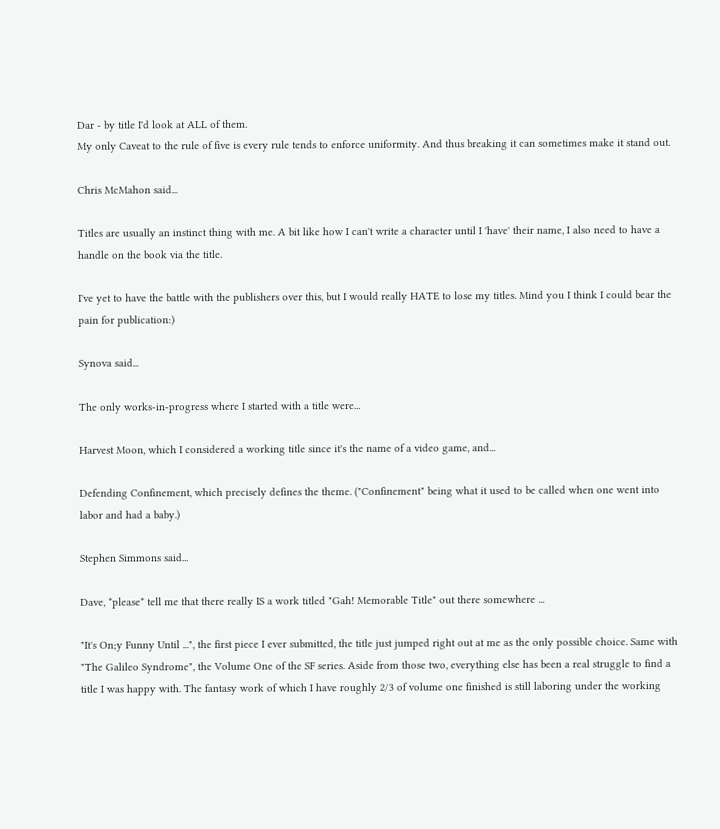Dar - by title I'd look at ALL of them.
My only Caveat to the rule of five is every rule tends to enforce uniformity. And thus breaking it can sometimes make it stand out.

Chris McMahon said...

Titles are usually an instinct thing with me. A bit like how I can't write a character until I 'have' their name, I also need to have a handle on the book via the title.

I've yet to have the battle with the publishers over this, but I would really HATE to lose my titles. Mind you I think I could bear the pain for publication:)

Synova said...

The only works-in-progress where I started with a title were...

Harvest Moon, which I considered a working title since it's the name of a video game, and...

Defending Confinement, which precisely defines the theme. ("Confinement" being what it used to be called when one went into labor and had a baby.)

Stephen Simmons said...

Dave, *please* tell me that there really IS a work titled "Gah! Memorable Title" out there somewhere ...

"It's On;y Funny Until ...", the first piece I ever submitted, the title just jumped right out at me as the only possible choice. Same with "The Galileo Syndrome", the Volume One of the SF series. Aside from those two, everything else has been a real struggle to find a title I was happy with. The fantasy work of which I have roughly 2/3 of volume one finished is still laboring under the working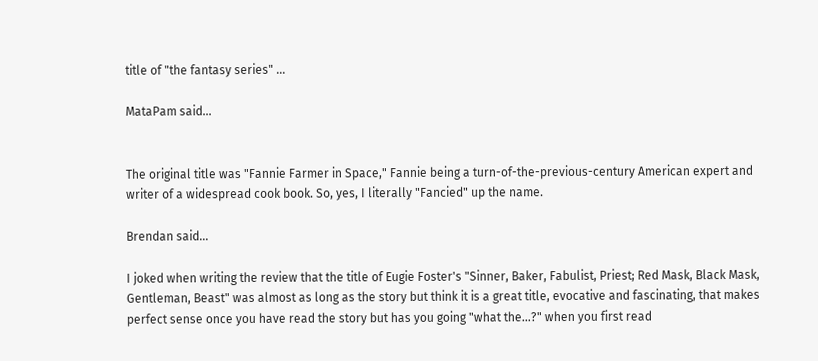title of "the fantasy series" ...

MataPam said...


The original title was "Fannie Farmer in Space," Fannie being a turn-of-the-previous-century American expert and writer of a widespread cook book. So, yes, I literally "Fancied" up the name.

Brendan said...

I joked when writing the review that the title of Eugie Foster's "Sinner, Baker, Fabulist, Priest; Red Mask, Black Mask, Gentleman, Beast" was almost as long as the story but think it is a great title, evocative and fascinating, that makes perfect sense once you have read the story but has you going "what the...?" when you first read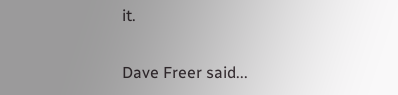it.

Dave Freer said...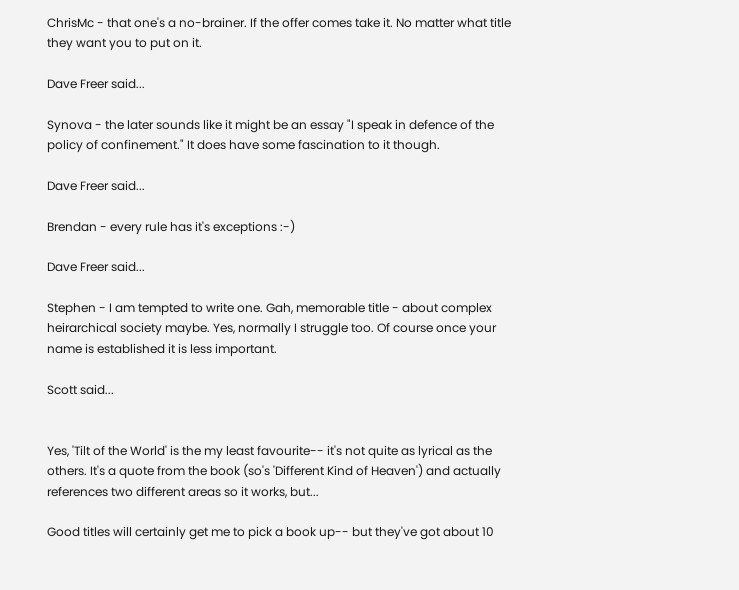ChrisMc - that one's a no-brainer. If the offer comes take it. No matter what title they want you to put on it.

Dave Freer said...

Synova - the later sounds like it might be an essay "I speak in defence of the policy of confinement." It does have some fascination to it though.

Dave Freer said...

Brendan - every rule has it's exceptions :-)

Dave Freer said...

Stephen - I am tempted to write one. Gah, memorable title - about complex heirarchical society maybe. Yes, normally I struggle too. Of course once your name is established it is less important.

Scott said...


Yes, 'Tilt of the World' is the my least favourite-- it's not quite as lyrical as the others. It's a quote from the book (so's 'Different Kind of Heaven') and actually references two different areas so it works, but...

Good titles will certainly get me to pick a book up-- but they've got about 10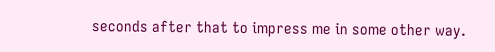seconds after that to impress me in some other way.